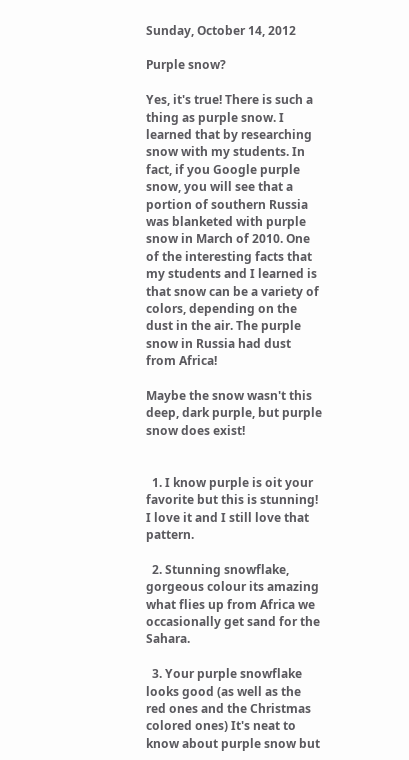Sunday, October 14, 2012

Purple snow?

Yes, it's true! There is such a thing as purple snow. I learned that by researching snow with my students. In fact, if you Google purple snow, you will see that a portion of southern Russia was blanketed with purple snow in March of 2010. One of the interesting facts that my students and I learned is that snow can be a variety of colors, depending on the dust in the air. The purple snow in Russia had dust from Africa!

Maybe the snow wasn't this deep, dark purple, but purple snow does exist!


  1. I know purple is oit your favorite but this is stunning! I love it and I still love that pattern.

  2. Stunning snowflake, gorgeous colour its amazing what flies up from Africa we occasionally get sand for the Sahara.

  3. Your purple snowflake looks good (as well as the red ones and the Christmas colored ones) It's neat to know about purple snow but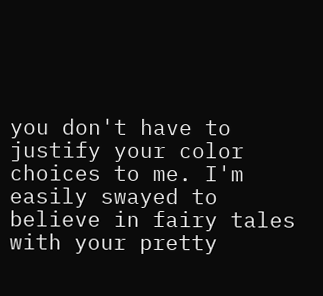you don't have to justify your color choices to me. I'm easily swayed to believe in fairy tales with your pretty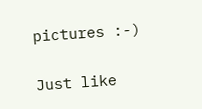pictures :-)


Just like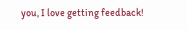you, I love getting feedback!